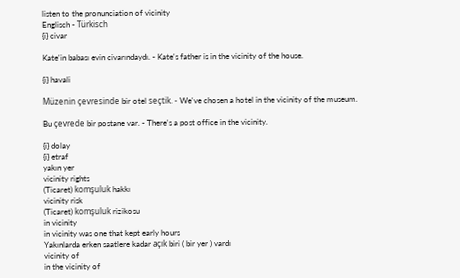listen to the pronunciation of vicinity
Englisch - Türkisch
{i} civar

Kate'in babası evin civarındaydı. - Kate's father is in the vicinity of the house.

{i} havali

Müzenin çevresinde bir otel seçtik. - We've chosen a hotel in the vicinity of the museum.

Bu çevrede bir postane var. - There's a post office in the vicinity.

{i} dolay
{i} etraf
yakın yer
vicinity rights
(Ticaret) komşuluk hakkı
vicinity risk
(Ticaret) komşuluk rizikosu
in vicinity
in vicinity was one that kept early hours
Yakınlarda erken saatlere kadar açık biri ( bir yer ) vardı
vicinity of
in the vicinity of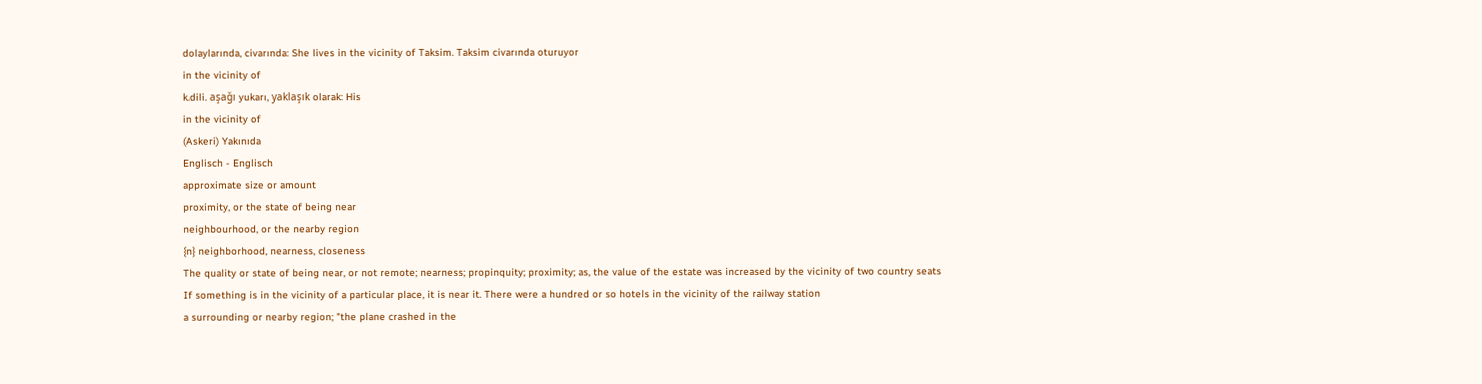dolaylarında, civarında: She lives in the vicinity of Taksim. Taksim civarında oturuyor
in the vicinity of
k.dili. aşağı yukarı, yaklaşık olarak: His
in the vicinity of
(Askeri) Yakınıda
Englisch - Englisch
approximate size or amount
proximity, or the state of being near
neighbourhood, or the nearby region
{n} neighborhood, nearness, closeness
The quality or state of being near, or not remote; nearness; propinquity; proximity; as, the value of the estate was increased by the vicinity of two country seats
If something is in the vicinity of a particular place, it is near it. There were a hundred or so hotels in the vicinity of the railway station
a surrounding or nearby region; "the plane crashed in the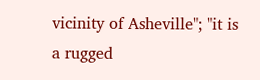vicinity of Asheville"; "it is a rugged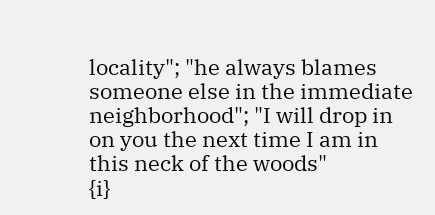locality"; "he always blames someone else in the immediate neighborhood"; "I will drop in on you the next time I am in this neck of the woods"
{i}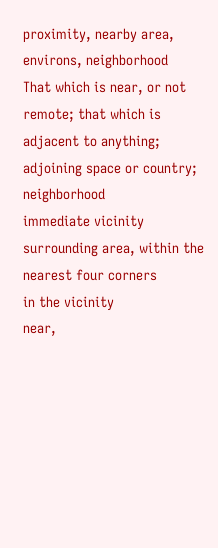proximity, nearby area, environs, neighborhood
That which is near, or not remote; that which is adjacent to anything; adjoining space or country; neighborhood
immediate vicinity
surrounding area, within the nearest four corners
in the vicinity
near,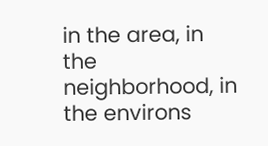in the area, in the neighborhood, in the environs